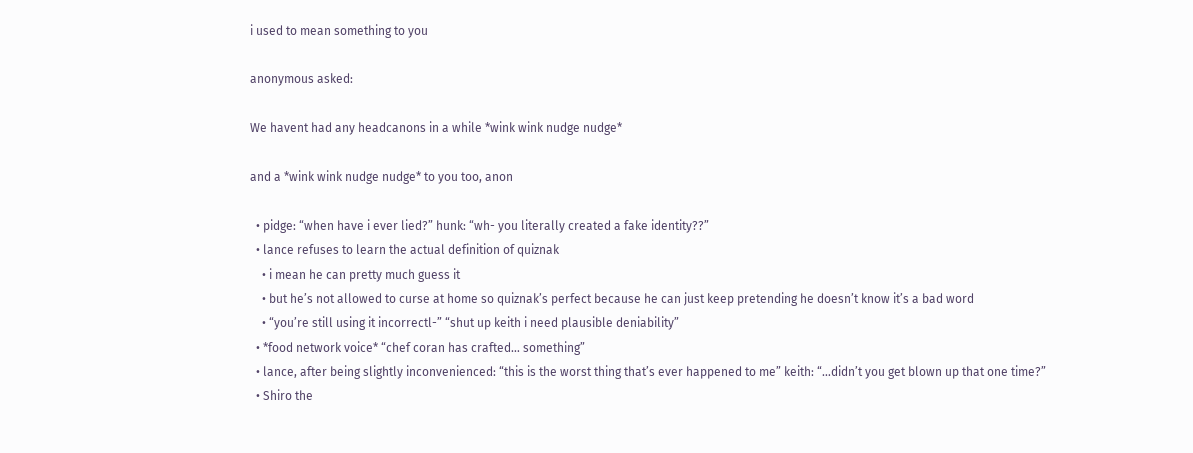i used to mean something to you

anonymous asked:

We havent had any headcanons in a while *wink wink nudge nudge*

and a *wink wink nudge nudge* to you too, anon

  • pidge: “when have i ever lied?” hunk: “wh- you literally created a fake identity??”
  • lance refuses to learn the actual definition of quiznak
    • i mean he can pretty much guess it
    • but he’s not allowed to curse at home so quiznak’s perfect because he can just keep pretending he doesn’t know it’s a bad word
    • “you’re still using it incorrectl-” “shut up keith i need plausible deniability”
  • *food network voice* “chef coran has crafted… something”
  • lance, after being slightly inconvenienced: “this is the worst thing that’s ever happened to me” keith: “…didn’t you get blown up that one time?”
  • Shiro the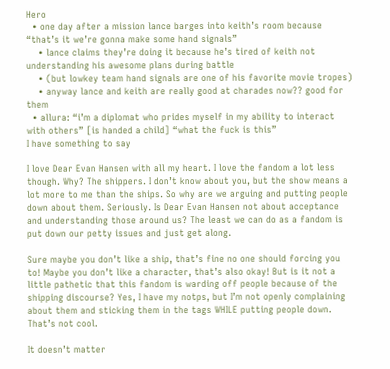Hero
  • one day after a mission lance barges into keith’s room because “that’s it we’re gonna make some hand signals”
    • lance claims they’re doing it because he’s tired of keith not understanding his awesome plans during battle
    • (but lowkey team hand signals are one of his favorite movie tropes)
    • anyway lance and keith are really good at charades now?? good for them
  • allura: “i’m a diplomat who prides myself in my ability to interact with others” [is handed a child] “what the fuck is this”
I have something to say

I love Dear Evan Hansen with all my heart. I love the fandom a lot less though. Why? The shippers. I don’t know about you, but the show means a lot more to me than the ships. So why are we arguing and putting people down about them. Seriously. Is Dear Evan Hansen not about acceptance and understanding those around us? The least we can do as a fandom is put down our petty issues and just get along.

Sure maybe you don’t like a ship, that’s fine no one should forcing you to! Maybe you don’t like a character, that’s also okay! But is it not a little pathetic that this fandom is warding off people because of the shipping discourse? Yes, I have my notps, but I’m not openly complaining about them and sticking them in the tags WHILE putting people down. That’s not cool.

It doesn’t matter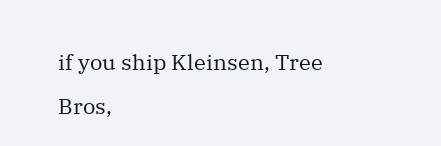if you ship Kleinsen, Tree Bros,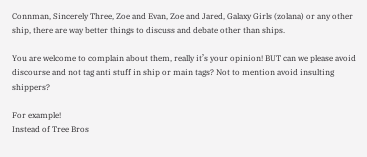Connman, Sincerely Three, Zoe and Evan, Zoe and Jared, Galaxy Girls (zolana) or any other ship, there are way better things to discuss and debate other than ships.

You are welcome to complain about them, really it’s your opinion! BUT can we please avoid discourse and not tag anti stuff in ship or main tags? Not to mention avoid insulting shippers?

For example!
Instead of Tree Bros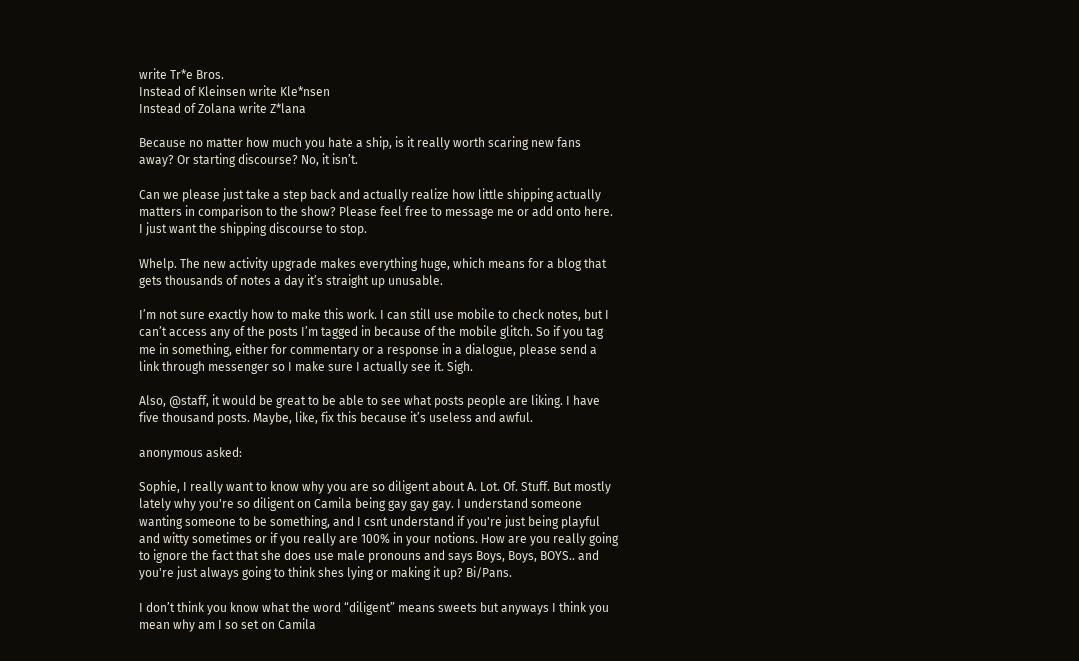write Tr*e Bros.
Instead of Kleinsen write Kle*nsen
Instead of Zolana write Z*lana

Because no matter how much you hate a ship, is it really worth scaring new fans away? Or starting discourse? No, it isn’t.

Can we please just take a step back and actually realize how little shipping actually matters in comparison to the show? Please feel free to message me or add onto here. I just want the shipping discourse to stop.

Whelp. The new activity upgrade makes everything huge, which means for a blog that gets thousands of notes a day it’s straight up unusable.

I’m not sure exactly how to make this work. I can still use mobile to check notes, but I can’t access any of the posts I’m tagged in because of the mobile glitch. So if you tag me in something, either for commentary or a response in a dialogue, please send a link through messenger so I make sure I actually see it. Sigh.

Also, @staff, it would be great to be able to see what posts people are liking. I have five thousand posts. Maybe, like, fix this because it’s useless and awful.

anonymous asked:

Sophie, I really want to know why you are so diligent about A. Lot. Of. Stuff. But mostly lately why you're so diligent on Camila being gay gay gay. I understand someone wanting someone to be something, and I csnt understand if you're just being playful and witty sometimes or if you really are 100% in your notions. How are you really going to ignore the fact that she does use male pronouns and says Boys, Boys, BOYS.. and you're just always going to think shes lying or making it up? Bi/Pans.

I don’t think you know what the word “diligent” means sweets but anyways I think you mean why am I so set on Camila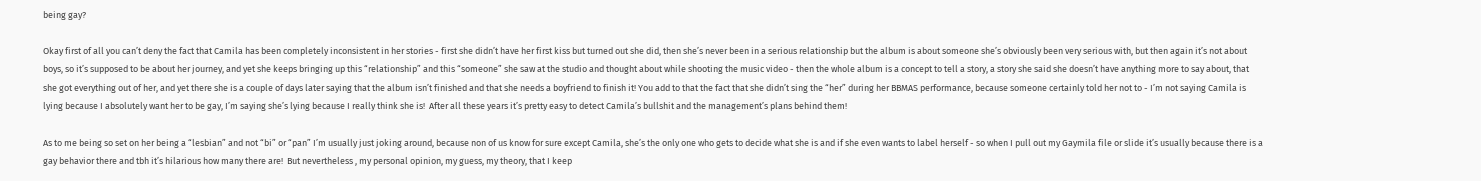being gay?

Okay first of all you can’t deny the fact that Camila has been completely inconsistent in her stories - first she didn’t have her first kiss but turned out she did, then she’s never been in a serious relationship but the album is about someone she’s obviously been very serious with, but then again it’s not about boys, so it’s supposed to be about her journey, and yet she keeps bringing up this “relationship” and this “someone” she saw at the studio and thought about while shooting the music video - then the whole album is a concept to tell a story, a story she said she doesn’t have anything more to say about, that she got everything out of her, and yet there she is a couple of days later saying that the album isn’t finished and that she needs a boyfriend to finish it! You add to that the fact that she didn’t sing the “her” during her BBMAS performance, because someone certainly told her not to - I’m not saying Camila is lying because I absolutely want her to be gay, I’m saying she’s lying because I really think she is!  After all these years it’s pretty easy to detect Camila’s bullshit and the management’s plans behind them!

As to me being so set on her being a “lesbian” and not “bi” or “pan” I’m usually just joking around, because non of us know for sure except Camila, she’s the only one who gets to decide what she is and if she even wants to label herself - so when I pull out my Gaymila file or slide it’s usually because there is a gay behavior there and tbh it’s hilarious how many there are!  But nevertheless , my personal opinion, my guess, my theory, that I keep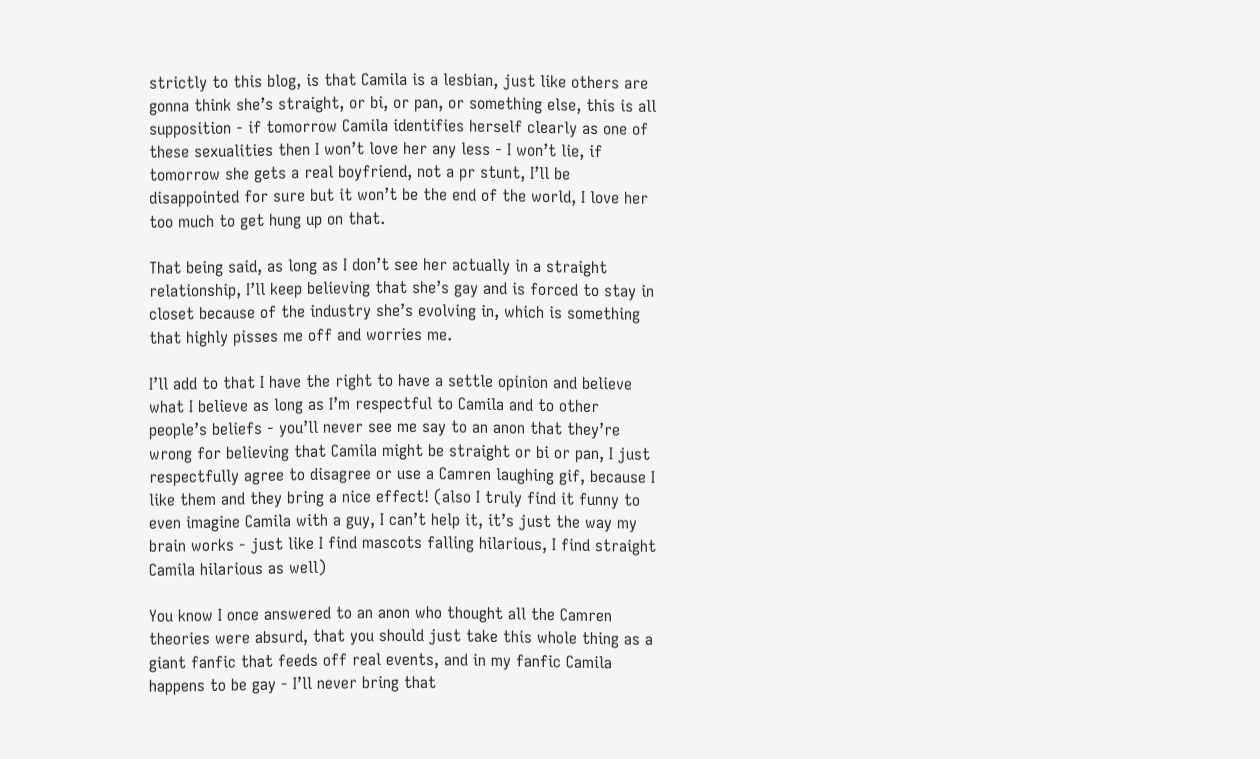strictly to this blog, is that Camila is a lesbian, just like others are gonna think she’s straight, or bi, or pan, or something else, this is all supposition - if tomorrow Camila identifies herself clearly as one of these sexualities then I won’t love her any less - I won’t lie, if tomorrow she gets a real boyfriend, not a pr stunt, I’ll be disappointed for sure but it won’t be the end of the world, I love her too much to get hung up on that.

That being said, as long as I don’t see her actually in a straight relationship, I’ll keep believing that she’s gay and is forced to stay in closet because of the industry she’s evolving in, which is something that highly pisses me off and worries me.

I’ll add to that I have the right to have a settle opinion and believe what I believe as long as I’m respectful to Camila and to other people’s beliefs - you’ll never see me say to an anon that they’re wrong for believing that Camila might be straight or bi or pan, I just respectfully agree to disagree or use a Camren laughing gif, because I like them and they bring a nice effect! (also I truly find it funny to even imagine Camila with a guy, I can’t help it, it’s just the way my brain works - just like I find mascots falling hilarious, I find straight Camila hilarious as well)

You know I once answered to an anon who thought all the Camren theories were absurd, that you should just take this whole thing as a giant fanfic that feeds off real events, and in my fanfic Camila happens to be gay - I’ll never bring that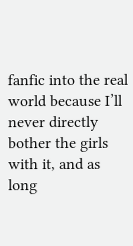fanfic into the real world because I’ll never directly bother the girls with it, and as long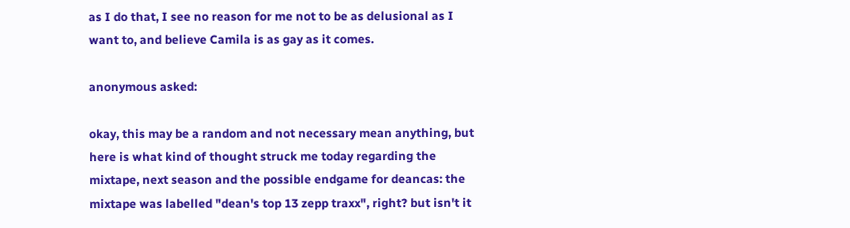as I do that, I see no reason for me not to be as delusional as I want to, and believe Camila is as gay as it comes.

anonymous asked:

okay, this may be a random and not necessary mean anything, but here is what kind of thought struck me today regarding the mixtape, next season and the possible endgame for deancas: the mixtape was labelled "dean's top 13 zepp traxx", right? but isn't it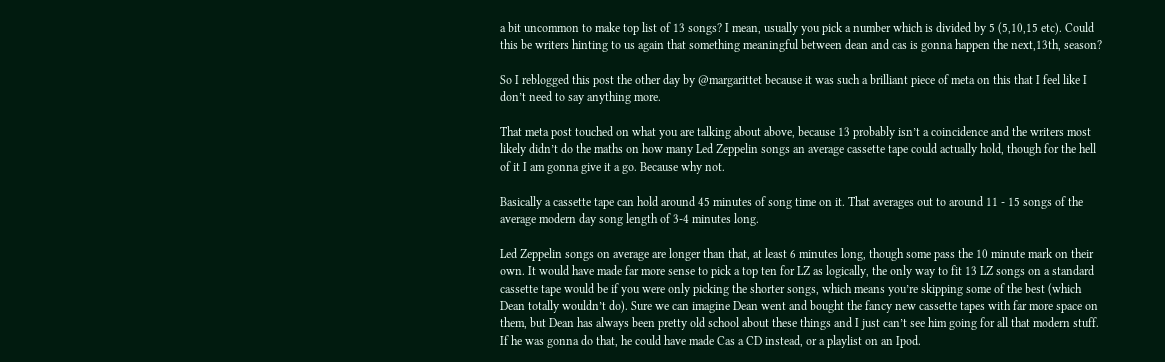a bit uncommon to make top list of 13 songs? I mean, usually you pick a number which is divided by 5 (5,10,15 etc). Could this be writers hinting to us again that something meaningful between dean and cas is gonna happen the next,13th, season?

So I reblogged this post the other day by @margarittet because it was such a brilliant piece of meta on this that I feel like I don’t need to say anything more.

That meta post touched on what you are talking about above, because 13 probably isn’t a coincidence and the writers most likely didn’t do the maths on how many Led Zeppelin songs an average cassette tape could actually hold, though for the hell of it I am gonna give it a go. Because why not.

Basically a cassette tape can hold around 45 minutes of song time on it. That averages out to around 11 - 15 songs of the average modern day song length of 3-4 minutes long.

Led Zeppelin songs on average are longer than that, at least 6 minutes long, though some pass the 10 minute mark on their own. It would have made far more sense to pick a top ten for LZ as logically, the only way to fit 13 LZ songs on a standard cassette tape would be if you were only picking the shorter songs, which means you’re skipping some of the best (which Dean totally wouldn’t do). Sure we can imagine Dean went and bought the fancy new cassette tapes with far more space on them, but Dean has always been pretty old school about these things and I just can’t see him going for all that modern stuff. If he was gonna do that, he could have made Cas a CD instead, or a playlist on an Ipod.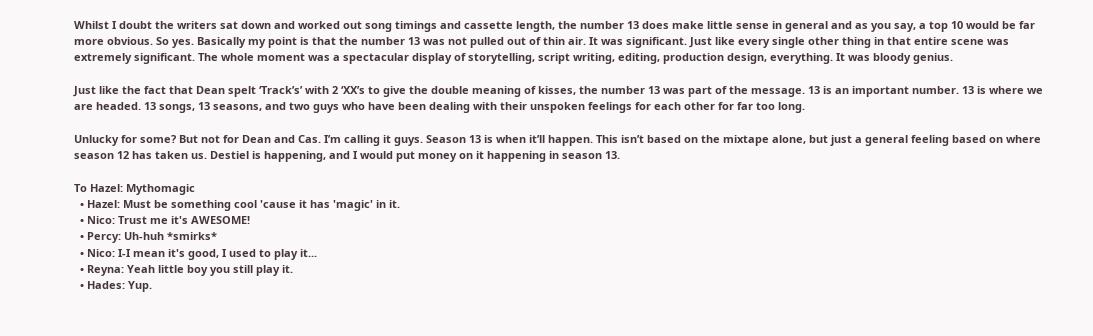Whilst I doubt the writers sat down and worked out song timings and cassette length, the number 13 does make little sense in general and as you say, a top 10 would be far more obvious. So yes. Basically my point is that the number 13 was not pulled out of thin air. It was significant. Just like every single other thing in that entire scene was extremely significant. The whole moment was a spectacular display of storytelling, script writing, editing, production design, everything. It was bloody genius.

Just like the fact that Dean spelt ‘Track’s’ with 2 ‘XX’s to give the double meaning of kisses, the number 13 was part of the message. 13 is an important number. 13 is where we are headed. 13 songs, 13 seasons, and two guys who have been dealing with their unspoken feelings for each other for far too long.

Unlucky for some? But not for Dean and Cas. I’m calling it guys. Season 13 is when it’ll happen. This isn’t based on the mixtape alone, but just a general feeling based on where season 12 has taken us. Destiel is happening, and I would put money on it happening in season 13.

To Hazel: Mythomagic
  • Hazel: Must be something cool 'cause it has 'magic' in it.
  • Nico: Trust me it's AWESOME!
  • Percy: Uh-huh *smirks*
  • Nico: I-I mean it's good, I used to play it...
  • Reyna: Yeah little boy you still play it.
  • Hades: Yup.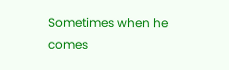Sometimes when he comes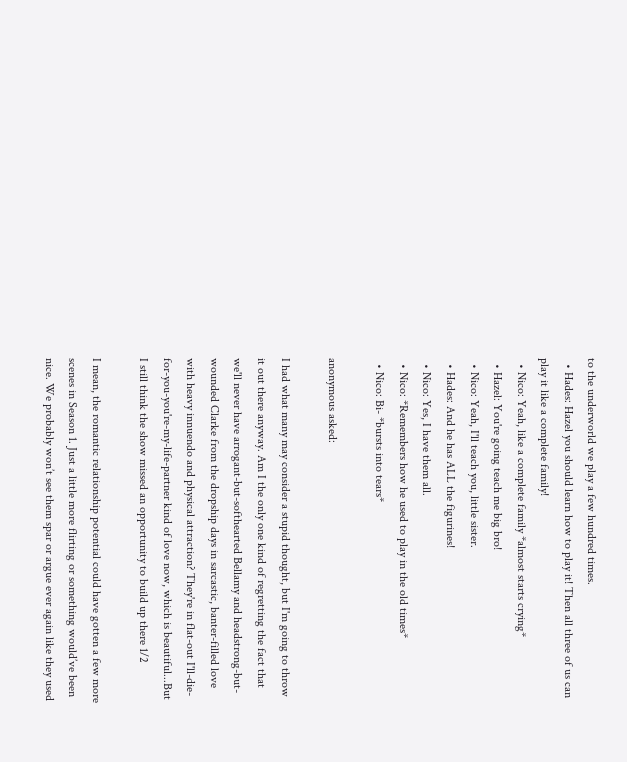to the underworld we play a few hundred times.
  • Hades: Hazel you should learn how to play it! Then all three of us can play it like a complete family!
  • Nico: Yeah, like a complete family *almost starts crying*
  • Hazel: You're going teach me big bro!
  • Nico: Yeah, I'll teach you, little sister.
  • Hades: And he has ALL the figurines!
  • Nico: Yes, I have them all.
  • Nico: *Remembers how he used to play in the old times*
  • Nico: Bi- *bursts into tears*

anonymous asked:

I had what many may consider a stupid thought, but I'm going to throw it out there anyway. Am I the only one kind of regretting the fact that we'll never have arrogant-but-softhearted Bellamy and headstrong-but-wounded Clarke from the dropship days in sarcastic, banter-filled love with heavy innuendo and physical attraction? They're in flat-out I'll-die-for-you-you're-my-life-partner kind of love now, which is beautiful...But I still think the show missed an opportunity to build up there 1/2

I mean, the romantic relationship potential could have gotten a few more scenes in Season 1. Just a little more flirting or something would’ve been nice. We probably won’t see them spar or argue ever again like they used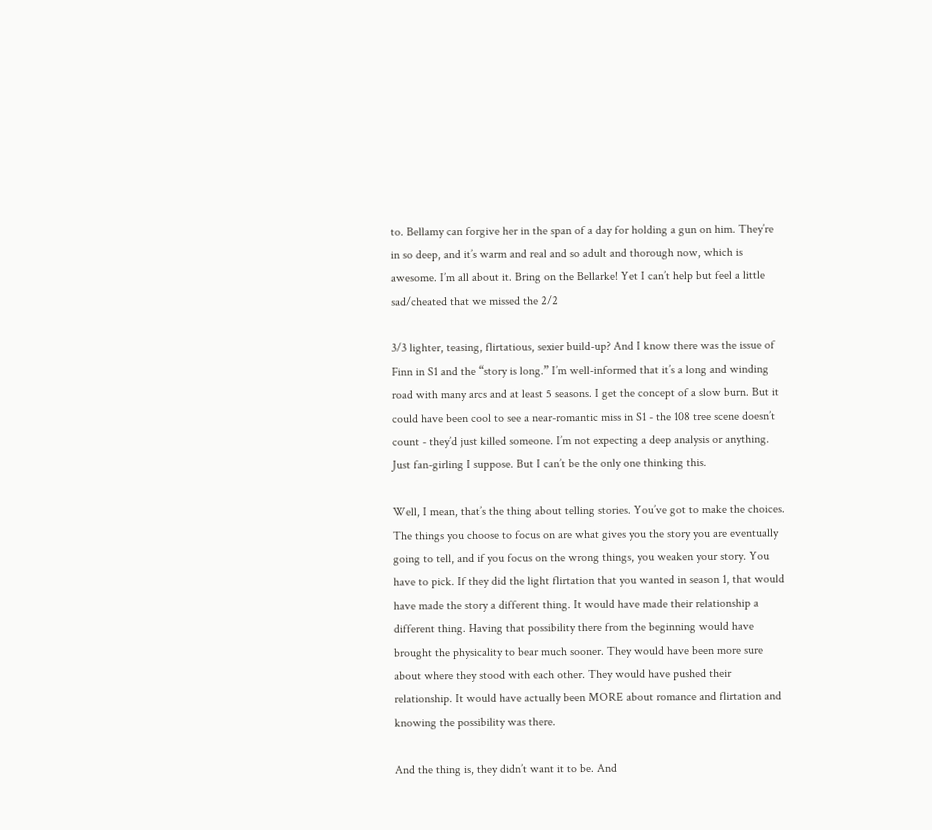to. Bellamy can forgive her in the span of a day for holding a gun on him. They’re in so deep, and it’s warm and real and so adult and thorough now, which is awesome. I’m all about it. Bring on the Bellarke! Yet I can’t help but feel a little sad/cheated that we missed the 2/2

3/3 lighter, teasing, flirtatious, sexier build-up? And I know there was the issue of Finn in S1 and the “story is long.” I’m well-informed that it’s a long and winding road with many arcs and at least 5 seasons. I get the concept of a slow burn. But it could have been cool to see a near-romantic miss in S1 - the 108 tree scene doesn’t count - they’d just killed someone. I’m not expecting a deep analysis or anything. Just fan-girling I suppose. But I can’t be the only one thinking this.

Well, I mean, that’s the thing about telling stories. You’ve got to make the choices. The things you choose to focus on are what gives you the story you are eventually going to tell, and if you focus on the wrong things, you weaken your story. You have to pick. If they did the light flirtation that you wanted in season 1, that would have made the story a different thing. It would have made their relationship a different thing. Having that possibility there from the beginning would have brought the physicality to bear much sooner. They would have been more sure about where they stood with each other. They would have pushed their relationship. It would have actually been MORE about romance and flirtation and knowing the possibility was there.

And the thing is, they didn’t want it to be. And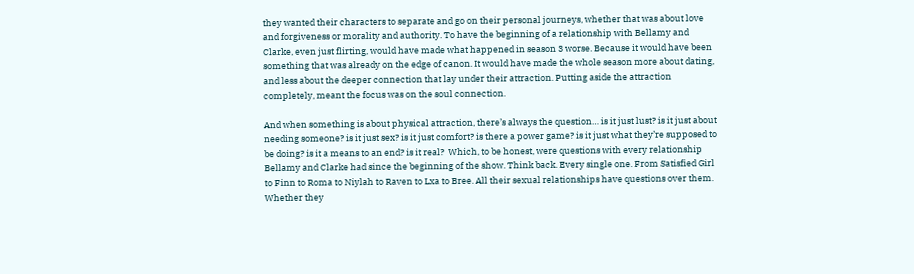they wanted their characters to separate and go on their personal journeys, whether that was about love and forgiveness or morality and authority. To have the beginning of a relationship with Bellamy and Clarke, even just flirting, would have made what happened in season 3 worse. Because it would have been something that was already on the edge of canon. It would have made the whole season more about dating, and less about the deeper connection that lay under their attraction. Putting aside the attraction completely, meant the focus was on the soul connection.

And when something is about physical attraction, there’s always the question… is it just lust? is it just about needing someone? is it just sex? is it just comfort? is there a power game? is it just what they’re supposed to be doing? is it a means to an end? is it real?  Which, to be honest, were questions with every relationship Bellamy and Clarke had since the beginning of the show. Think back. Every single one. From Satisfied Girl to Finn to Roma to Niylah to Raven to Lxa to Bree. All their sexual relationships have questions over them. Whether they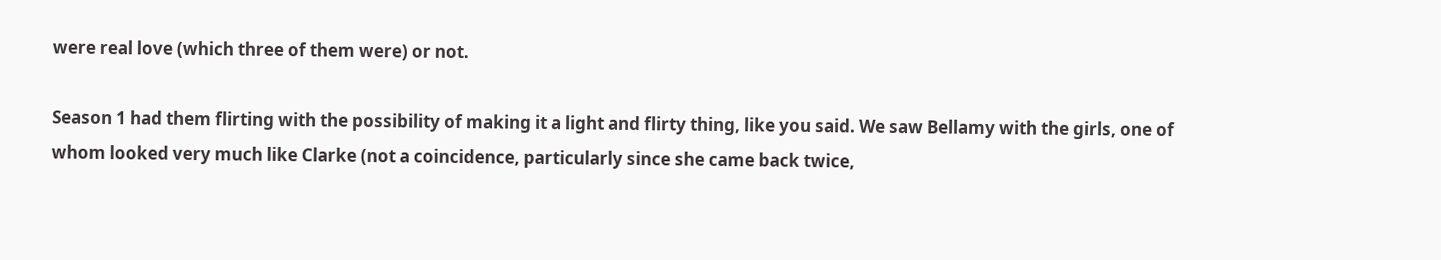were real love (which three of them were) or not.

Season 1 had them flirting with the possibility of making it a light and flirty thing, like you said. We saw Bellamy with the girls, one of whom looked very much like Clarke (not a coincidence, particularly since she came back twice,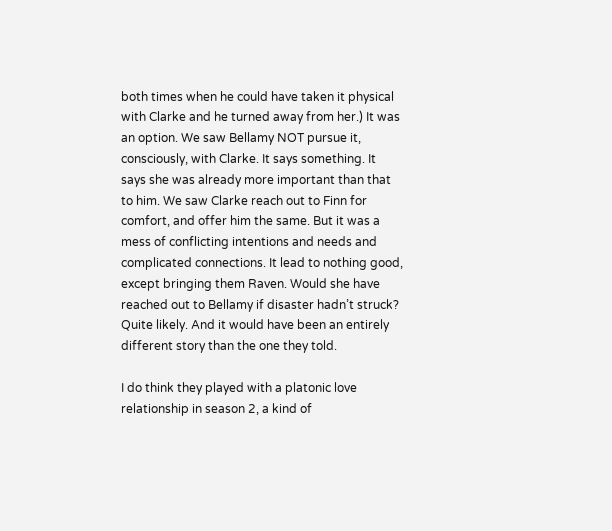both times when he could have taken it physical with Clarke and he turned away from her.) It was an option. We saw Bellamy NOT pursue it, consciously, with Clarke. It says something. It says she was already more important than that to him. We saw Clarke reach out to Finn for comfort, and offer him the same. But it was a mess of conflicting intentions and needs and complicated connections. It lead to nothing good, except bringing them Raven. Would she have reached out to Bellamy if disaster hadn’t struck? Quite likely. And it would have been an entirely different story than the one they told.

I do think they played with a platonic love relationship in season 2, a kind of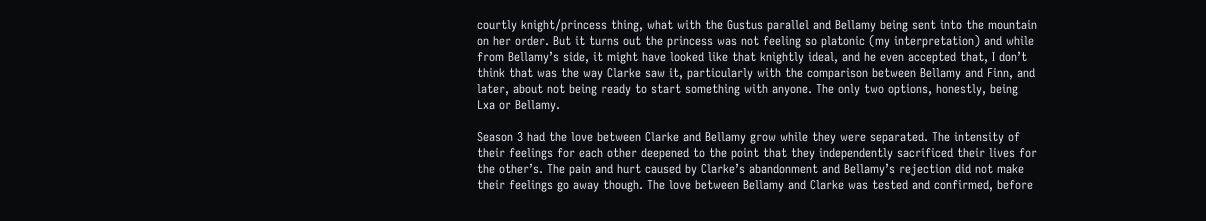courtly knight/princess thing, what with the Gustus parallel and Bellamy being sent into the mountain on her order. But it turns out the princess was not feeling so platonic (my interpretation) and while from Bellamy’s side, it might have looked like that knightly ideal, and he even accepted that, I don’t think that was the way Clarke saw it, particularly with the comparison between Bellamy and Finn, and later, about not being ready to start something with anyone. The only two options, honestly, being Lxa or Bellamy.

Season 3 had the love between Clarke and Bellamy grow while they were separated. The intensity of their feelings for each other deepened to the point that they independently sacrificed their lives for the other’s. The pain and hurt caused by Clarke’s abandonment and Bellamy’s rejection did not make their feelings go away though. The love between Bellamy and Clarke was tested and confirmed, before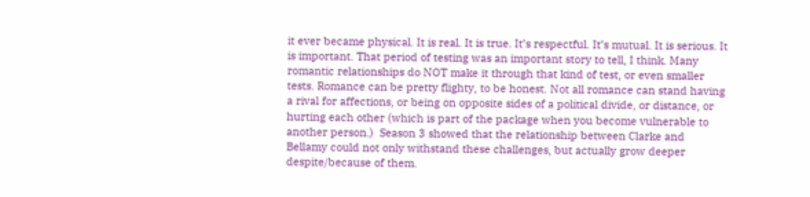it ever became physical. It is real. It is true. It’s respectful. It’s mutual. It is serious. It is important. That period of testing was an important story to tell, I think. Many romantic relationships do NOT make it through that kind of test, or even smaller tests. Romance can be pretty flighty, to be honest. Not all romance can stand having a rival for affections, or being on opposite sides of a political divide, or distance, or hurting each other (which is part of the package when you become vulnerable to another person.)  Season 3 showed that the relationship between Clarke and Bellamy could not only withstand these challenges, but actually grow deeper despite/because of them.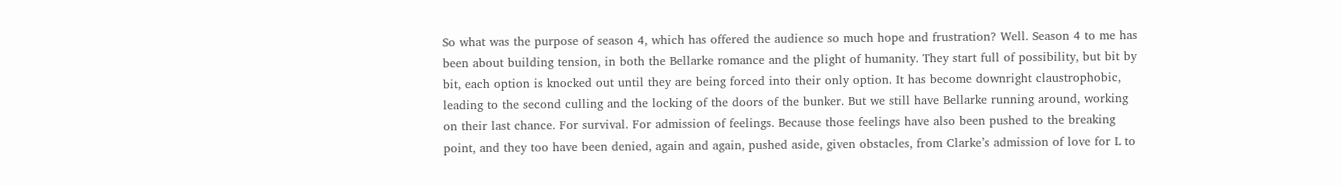So what was the purpose of season 4, which has offered the audience so much hope and frustration? Well. Season 4 to me has been about building tension, in both the Bellarke romance and the plight of humanity. They start full of possibility, but bit by bit, each option is knocked out until they are being forced into their only option. It has become downright claustrophobic, leading to the second culling and the locking of the doors of the bunker. But we still have Bellarke running around, working on their last chance. For survival. For admission of feelings. Because those feelings have also been pushed to the breaking point, and they too have been denied, again and again, pushed aside, given obstacles, from Clarke’s admission of love for L to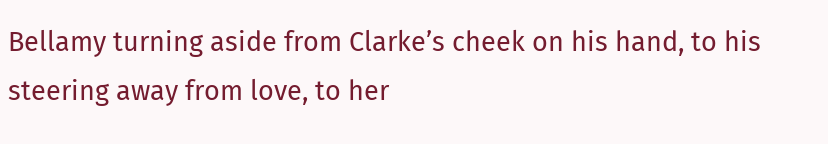Bellamy turning aside from Clarke’s cheek on his hand, to his steering away from love, to her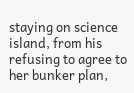staying on science island, from his refusing to agree to her bunker plan,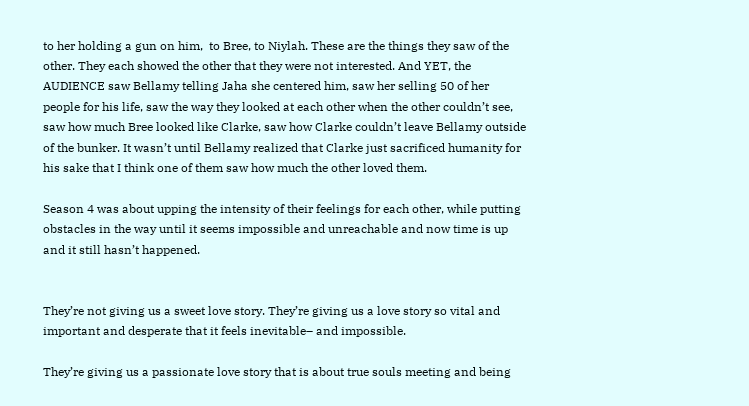to her holding a gun on him,  to Bree, to Niylah. These are the things they saw of the other. They each showed the other that they were not interested. And YET, the AUDIENCE saw Bellamy telling Jaha she centered him, saw her selling 50 of her people for his life, saw the way they looked at each other when the other couldn’t see, saw how much Bree looked like Clarke, saw how Clarke couldn’t leave Bellamy outside of the bunker. It wasn’t until Bellamy realized that Clarke just sacrificed humanity for his sake that I think one of them saw how much the other loved them.

Season 4 was about upping the intensity of their feelings for each other, while putting obstacles in the way until it seems impossible and unreachable and now time is up and it still hasn’t happened.


They’re not giving us a sweet love story. They’re giving us a love story so vital and important and desperate that it feels inevitable– and impossible.

They’re giving us a passionate love story that is about true souls meeting and being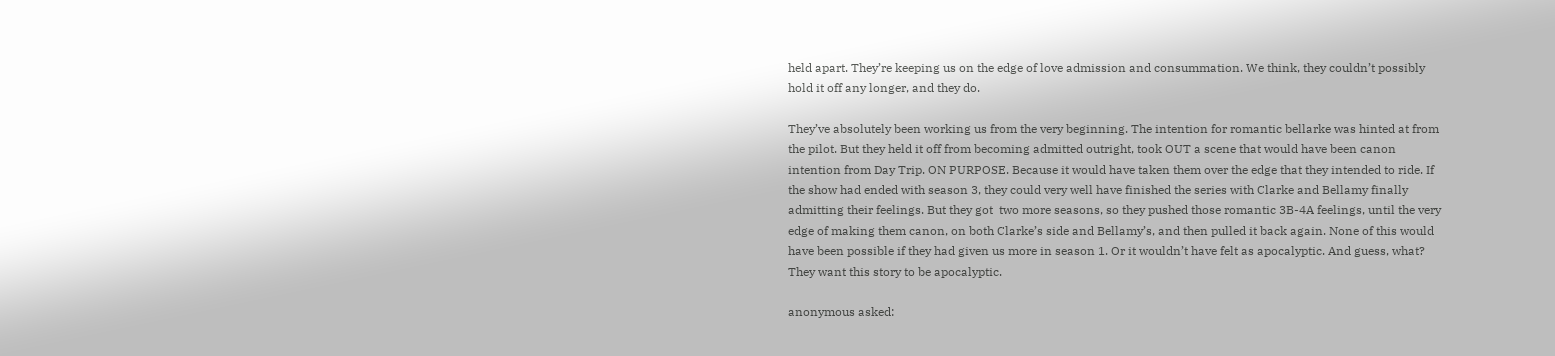held apart. They’re keeping us on the edge of love admission and consummation. We think, they couldn’t possibly hold it off any longer, and they do.

They’ve absolutely been working us from the very beginning. The intention for romantic bellarke was hinted at from the pilot. But they held it off from becoming admitted outright, took OUT a scene that would have been canon intention from Day Trip. ON PURPOSE. Because it would have taken them over the edge that they intended to ride. If the show had ended with season 3, they could very well have finished the series with Clarke and Bellamy finally admitting their feelings. But they got  two more seasons, so they pushed those romantic 3B-4A feelings, until the very edge of making them canon, on both Clarke’s side and Bellamy’s, and then pulled it back again. None of this would have been possible if they had given us more in season 1. Or it wouldn’t have felt as apocalyptic. And guess, what? They want this story to be apocalyptic.

anonymous asked: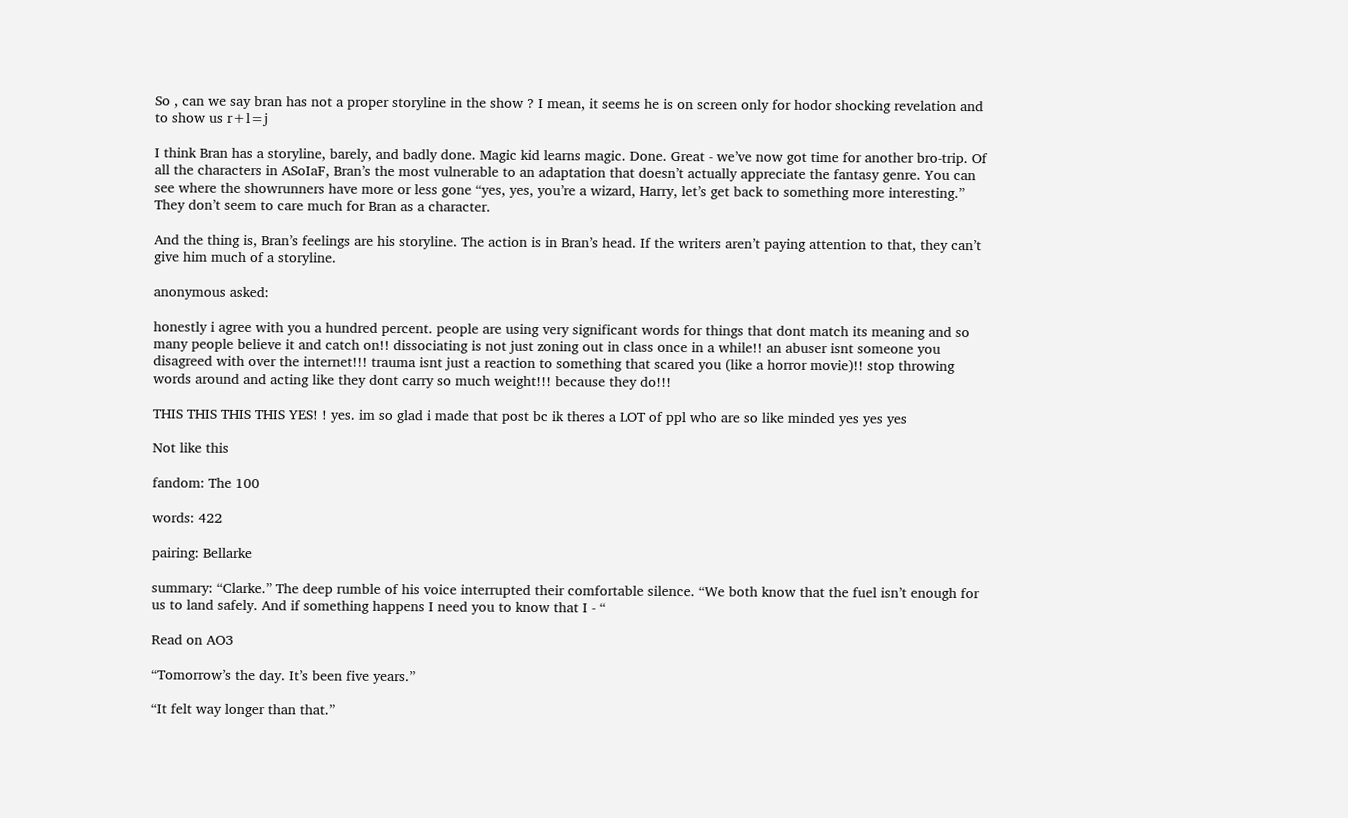So , can we say bran has not a proper storyline in the show ? I mean, it seems he is on screen only for hodor shocking revelation and to show us r+l=j

I think Bran has a storyline, barely, and badly done. Magic kid learns magic. Done. Great - we’ve now got time for another bro-trip. Of all the characters in ASoIaF, Bran’s the most vulnerable to an adaptation that doesn’t actually appreciate the fantasy genre. You can see where the showrunners have more or less gone “yes, yes, you’re a wizard, Harry, let’s get back to something more interesting.” They don’t seem to care much for Bran as a character.

And the thing is, Bran’s feelings are his storyline. The action is in Bran’s head. If the writers aren’t paying attention to that, they can’t give him much of a storyline.

anonymous asked:

honestly i agree with you a hundred percent. people are using very significant words for things that dont match its meaning and so many people believe it and catch on!! dissociating is not just zoning out in class once in a while!! an abuser isnt someone you disagreed with over the internet!!! trauma isnt just a reaction to something that scared you (like a horror movie)!! stop throwing words around and acting like they dont carry so much weight!!! because they do!!!

THIS THIS THIS THIS YES! ! yes. im so glad i made that post bc ik theres a LOT of ppl who are so like minded yes yes yes

Not like this

fandom: The 100

words: 422

pairing: Bellarke

summary: “Clarke.” The deep rumble of his voice interrupted their comfortable silence. “We both know that the fuel isn’t enough for us to land safely. And if something happens I need you to know that I - “

Read on AO3

“Tomorrow’s the day. It’s been five years.”

“It felt way longer than that.”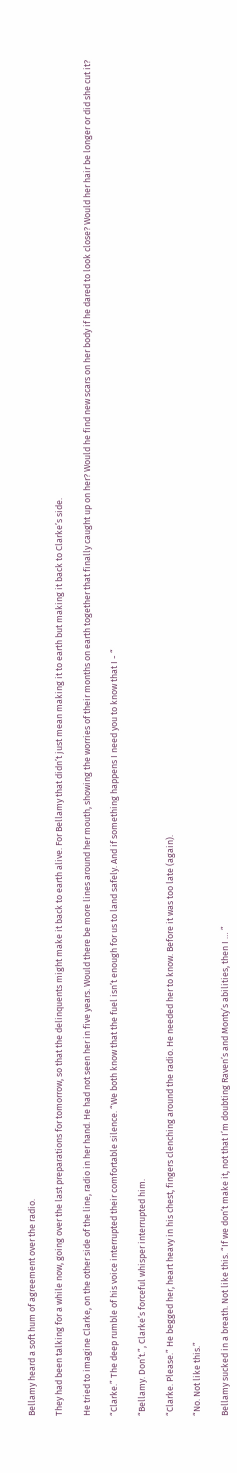Bellamy heard a soft hum of agreement over the radio.

They had been talking for a while now, going over the last preparations for tomorrow, so that the delinquents might make it back to earth alive. For Bellamy that didn’t just mean making it to earth but making it back to Clarke’s side.

He tried to imagine Clarke, on the other side of the line, radio in her hand. He had not seen her in five years. Would there be more lines around her mouth, showing the worries of their months on earth together that finally caught up on her? Would he find new scars on her body if he dared to look close? Would her hair be longer or did she cut it?

“Clarke.” The deep rumble of his voice interrupted their comfortable silence. “We both know that the fuel isn’t enough for us to land safely. And if something happens I need you to know that I - “

“Bellamy. Don’t.”, Clarke’s forceful whisper interrupted him.

“Clarke. Please.” He begged her, heart heavy in his chest, fingers clenching around the radio. He needed her to know. Before it was too late (again).

“No. Not like this.”

Bellamy sucked in a breath. Not like this. “If we don’t make it, not that I’m doubting Raven’s and Monty’s abilities, then I … ”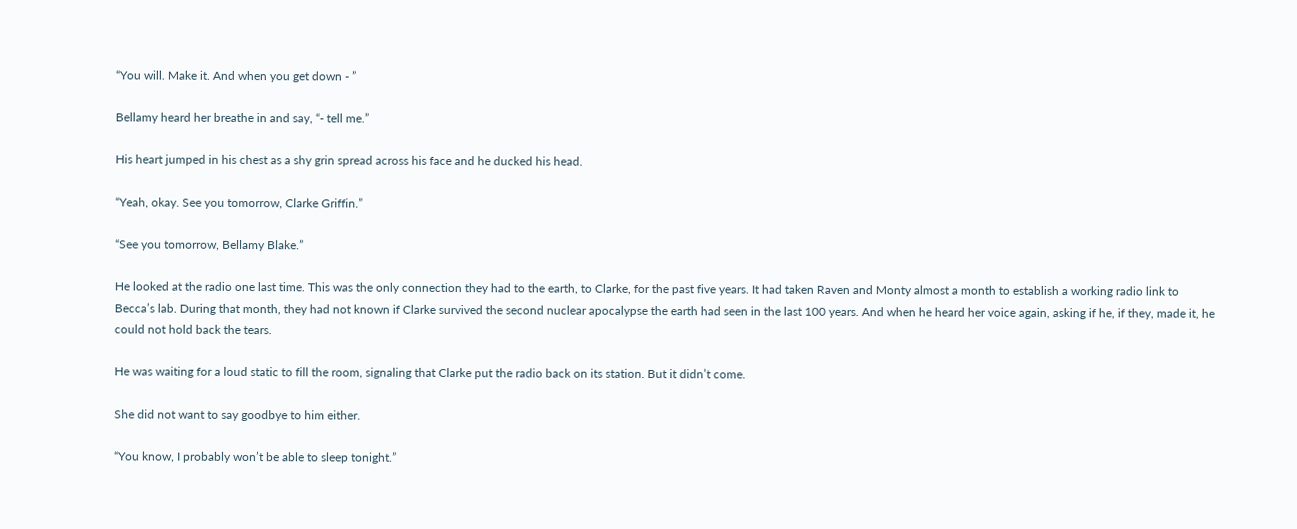“You will. Make it. And when you get down - ”

Bellamy heard her breathe in and say, “- tell me.”

His heart jumped in his chest as a shy grin spread across his face and he ducked his head.

“Yeah, okay. See you tomorrow, Clarke Griffin.”

“See you tomorrow, Bellamy Blake.”

He looked at the radio one last time. This was the only connection they had to the earth, to Clarke, for the past five years. It had taken Raven and Monty almost a month to establish a working radio link to Becca’s lab. During that month, they had not known if Clarke survived the second nuclear apocalypse the earth had seen in the last 100 years. And when he heard her voice again, asking if he, if they, made it, he could not hold back the tears.

He was waiting for a loud static to fill the room, signaling that Clarke put the radio back on its station. But it didn’t come.

She did not want to say goodbye to him either.

“You know, I probably won’t be able to sleep tonight.”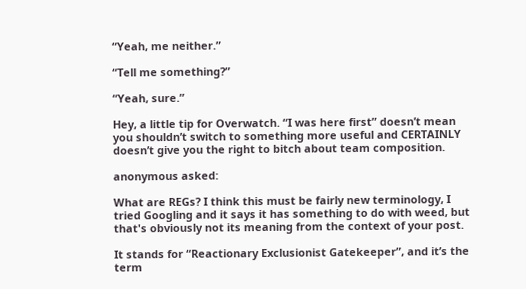“Yeah, me neither.”

“Tell me something?”

“Yeah, sure.”

Hey, a little tip for Overwatch. “I was here first” doesn’t mean you shouldn’t switch to something more useful and CERTAINLY doesn’t give you the right to bitch about team composition.

anonymous asked:

What are REGs? I think this must be fairly new terminology, I tried Googling and it says it has something to do with weed, but that's obviously not its meaning from the context of your post.

It stands for “Reactionary Exclusionist Gatekeeper”, and it’s the term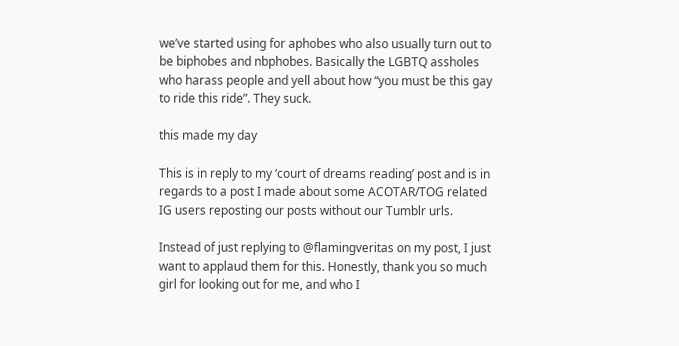we’ve started using for aphobes who also usually turn out to be biphobes and nbphobes. Basically the LGBTQ assholes who harass people and yell about how “you must be this gay to ride this ride”. They suck.

this made my day

This is in reply to my ‘court of dreams reading’ post and is in regards to a post I made about some ACOTAR/TOG related IG users reposting our posts without our Tumblr urls.

Instead of just replying to @flamingveritas on my post, I just want to applaud them for this. Honestly, thank you so much girl for looking out for me, and who I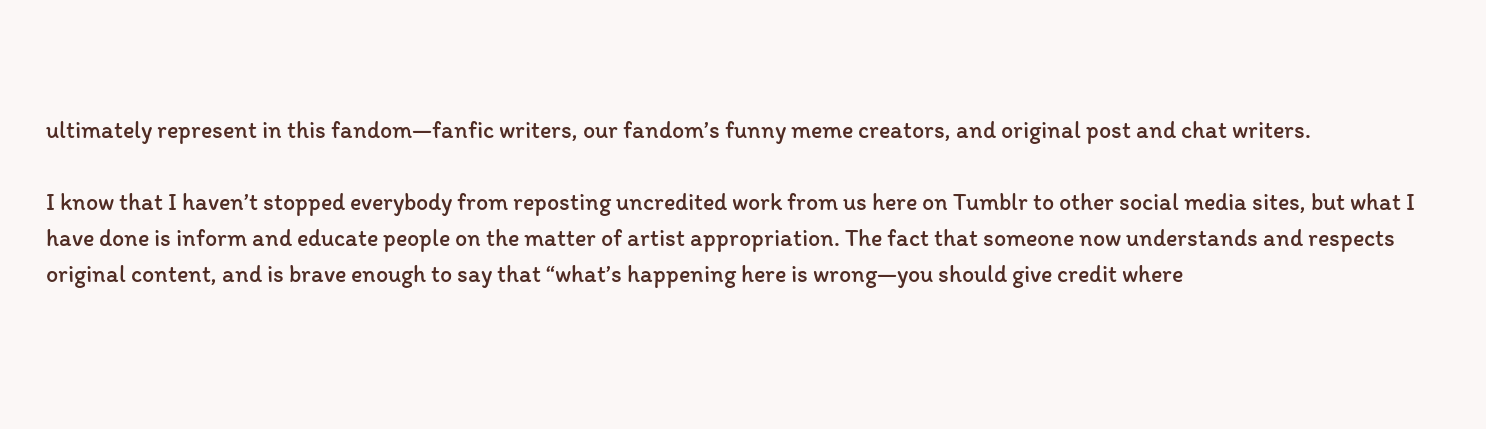ultimately represent in this fandom—fanfic writers, our fandom’s funny meme creators, and original post and chat writers.

I know that I haven’t stopped everybody from reposting uncredited work from us here on Tumblr to other social media sites, but what I have done is inform and educate people on the matter of artist appropriation. The fact that someone now understands and respects original content, and is brave enough to say that “what’s happening here is wrong—you should give credit where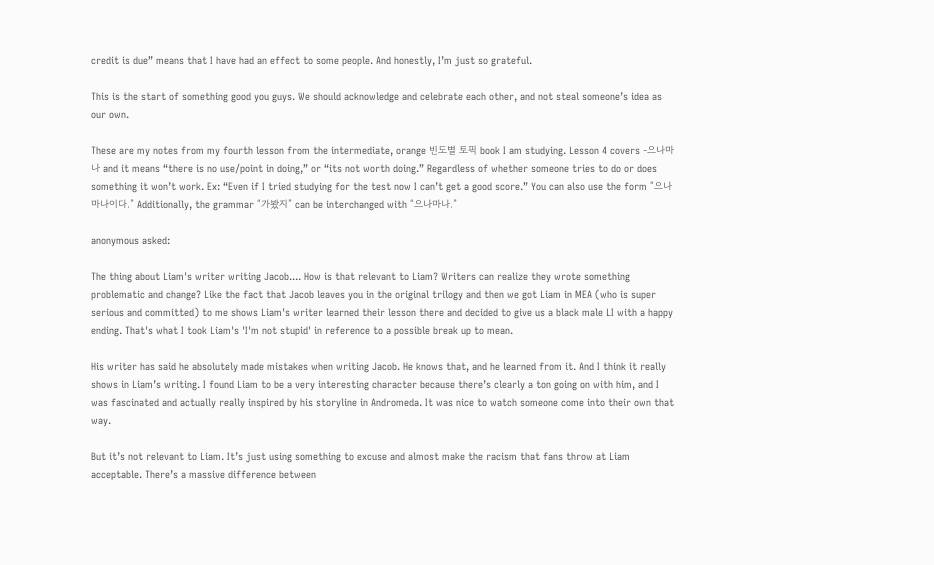credit is due” means that I have had an effect to some people. And honestly, I’m just so grateful.

This is the start of something good you guys. We should acknowledge and celebrate each other, and not steal someone’s idea as our own.

These are my notes from my fourth lesson from the intermediate, orange 빈도별 토픽 book I am studying. Lesson 4 covers -으나마나 and it means “there is no use/point in doing,” or “its not worth doing.” Regardless of whether someone tries to do or does something it won’t work. Ex: “Even if I tried studying for the test now I can’t get a good score.” You can also use the form “으나마나이다.” Additionally, the grammar “가봤지” can be interchanged with “으나마나.”

anonymous asked:

The thing about Liam's writer writing Jacob.... How is that relevant to Liam? Writers can realize they wrote something problematic and change? Like the fact that Jacob leaves you in the original trilogy and then we got Liam in MEA (who is super serious and committed) to me shows Liam's writer learned their lesson there and decided to give us a black male LI with a happy ending. That's what I took Liam's 'I'm not stupid' in reference to a possible break up to mean.

His writer has said he absolutely made mistakes when writing Jacob. He knows that, and he learned from it. And I think it really shows in Liam’s writing. I found Liam to be a very interesting character because there’s clearly a ton going on with him, and I was fascinated and actually really inspired by his storyline in Andromeda. It was nice to watch someone come into their own that way.

But it’s not relevant to Liam. It’s just using something to excuse and almost make the racism that fans throw at Liam acceptable. There’s a massive difference between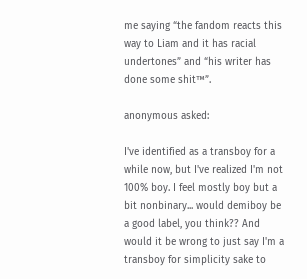me saying “the fandom reacts this way to Liam and it has racial undertones” and “his writer has done some shit™”.

anonymous asked:

I've identified as a transboy for a while now, but I've realized I'm not 100% boy. I feel mostly boy but a bit nonbinary... would demiboy be a good label, you think?? And would it be wrong to just say I'm a transboy for simplicity sake to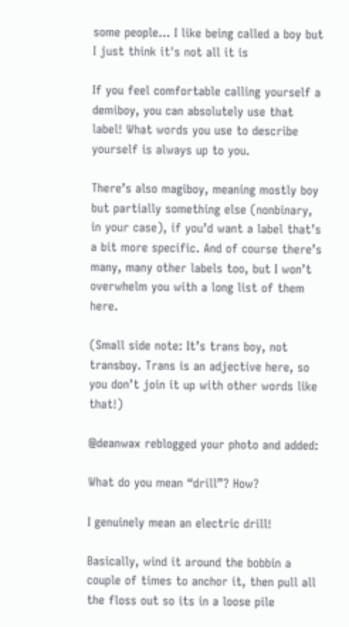some people... I like being called a boy but I just think it's not all it is

If you feel comfortable calling yourself a demiboy, you can absolutely use that label! What words you use to describe yourself is always up to you.

There’s also magiboy, meaning mostly boy but partially something else (nonbinary, in your case), if you’d want a label that’s a bit more specific. And of course there’s many, many other labels too, but I won’t overwhelm you with a long list of them here.

(Small side note: It’s trans boy, not transboy. Trans is an adjective here, so you don’t join it up with other words like that!)

@deanwax reblogged your photo and added:

What do you mean “drill”? How?

I genuinely mean an electric drill!

Basically, wind it around the bobbin a couple of times to anchor it, then pull all the floss out so its in a loose pile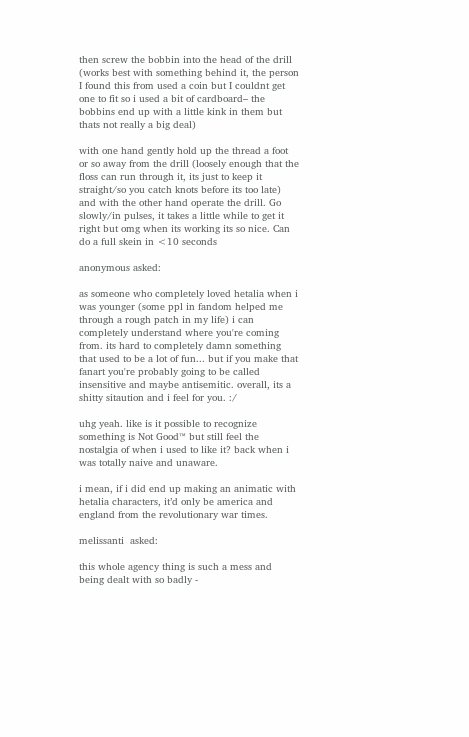then screw the bobbin into the head of the drill (works best with something behind it, the person I found this from used a coin but I couldnt get one to fit so i used a bit of cardboard– the bobbins end up with a little kink in them but thats not really a big deal)

with one hand gently hold up the thread a foot or so away from the drill (loosely enough that the floss can run through it, its just to keep it straight/so you catch knots before its too late) and with the other hand operate the drill. Go slowly/in pulses, it takes a little while to get it right but omg when its working its so nice. Can do a full skein in <10 seconds

anonymous asked:

as someone who completely loved hetalia when i was younger (some ppl in fandom helped me through a rough patch in my life) i can completely understand where you're coming from. its hard to completely damn something that used to be a lot of fun... but if you make that fanart you're probably going to be called insensitive and maybe antisemitic. overall, its a shitty sitaution and i feel for you. :/

uhg yeah. like is it possible to recognize something is Not Good™ but still feel the nostalgia of when i used to like it? back when i was totally naive and unaware.

i mean, if i did end up making an animatic with hetalia characters, it’d only be america and england from the revolutionary war times.

melissanti  asked:

this whole agency thing is such a mess and being dealt with so badly -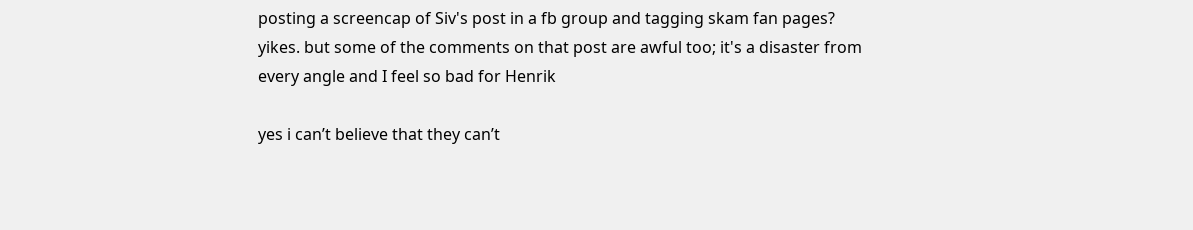posting a screencap of Siv's post in a fb group and tagging skam fan pages? yikes. but some of the comments on that post are awful too; it's a disaster from every angle and I feel so bad for Henrik

yes i can’t believe that they can’t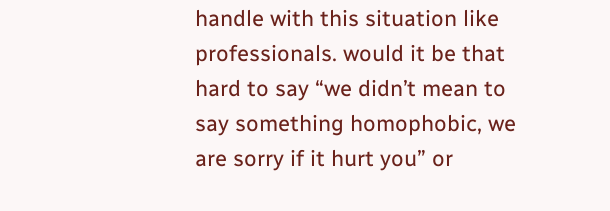handle with this situation like professionals. would it be that hard to say “we didn’t mean to say something homophobic, we are sorry if it hurt you” or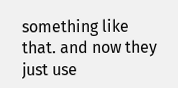something like that. and now they just use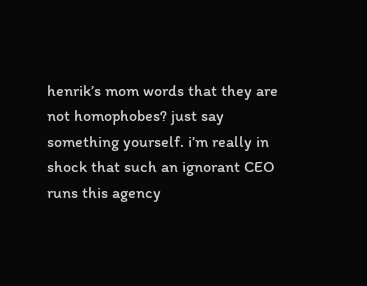henrik’s mom words that they are not homophobes? just say something yourself. i’m really in shock that such an ignorant CEO runs this agency